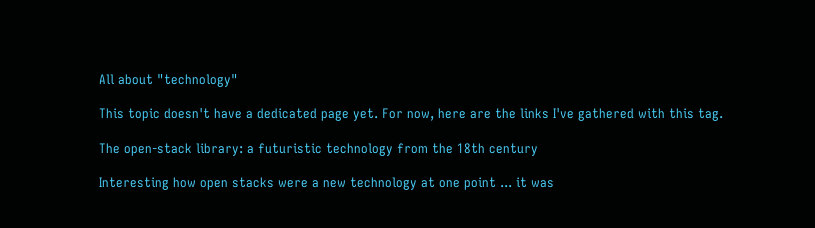All about "technology"

This topic doesn't have a dedicated page yet. For now, here are the links I've gathered with this tag.

The open-stack library: a futuristic technology from the 18th century

Interesting how open stacks were a new technology at one point ... it was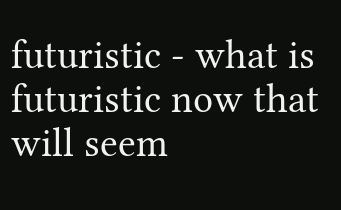futuristic - what is futuristic now that will seem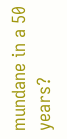mundane in a 50 years?